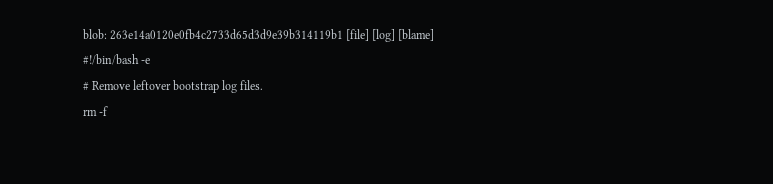blob: 263e14a0120e0fb4c2733d65d3d9e39b314119b1 [file] [log] [blame]
#!/bin/bash -e
# Remove leftover bootstrap log files.
rm -f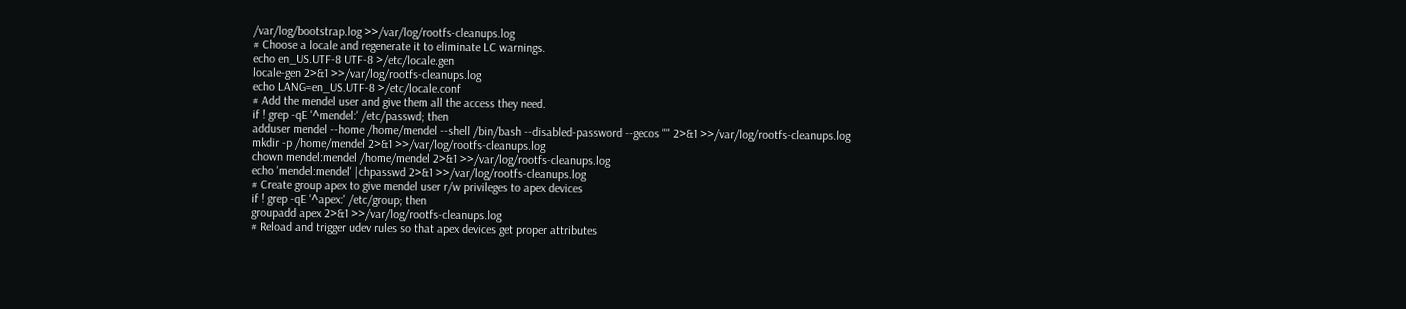/var/log/bootstrap.log >>/var/log/rootfs-cleanups.log
# Choose a locale and regenerate it to eliminate LC warnings.
echo en_US.UTF-8 UTF-8 >/etc/locale.gen
locale-gen 2>&1 >>/var/log/rootfs-cleanups.log
echo LANG=en_US.UTF-8 >/etc/locale.conf
# Add the mendel user and give them all the access they need.
if ! grep -qE '^mendel:' /etc/passwd; then
adduser mendel --home /home/mendel --shell /bin/bash --disabled-password --gecos "" 2>&1 >>/var/log/rootfs-cleanups.log
mkdir -p /home/mendel 2>&1 >>/var/log/rootfs-cleanups.log
chown mendel:mendel /home/mendel 2>&1 >>/var/log/rootfs-cleanups.log
echo 'mendel:mendel' |chpasswd 2>&1 >>/var/log/rootfs-cleanups.log
# Create group apex to give mendel user r/w privileges to apex devices
if ! grep -qE '^apex:' /etc/group; then
groupadd apex 2>&1 >>/var/log/rootfs-cleanups.log
# Reload and trigger udev rules so that apex devices get proper attributes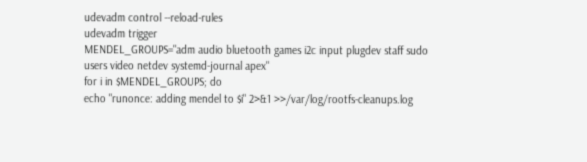udevadm control --reload-rules
udevadm trigger
MENDEL_GROUPS="adm audio bluetooth games i2c input plugdev staff sudo users video netdev systemd-journal apex"
for i in $MENDEL_GROUPS; do
echo "runonce: adding mendel to $i" 2>&1 >>/var/log/rootfs-cleanups.log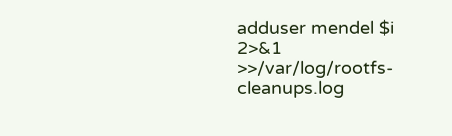adduser mendel $i 2>&1 >>/var/log/rootfs-cleanups.log